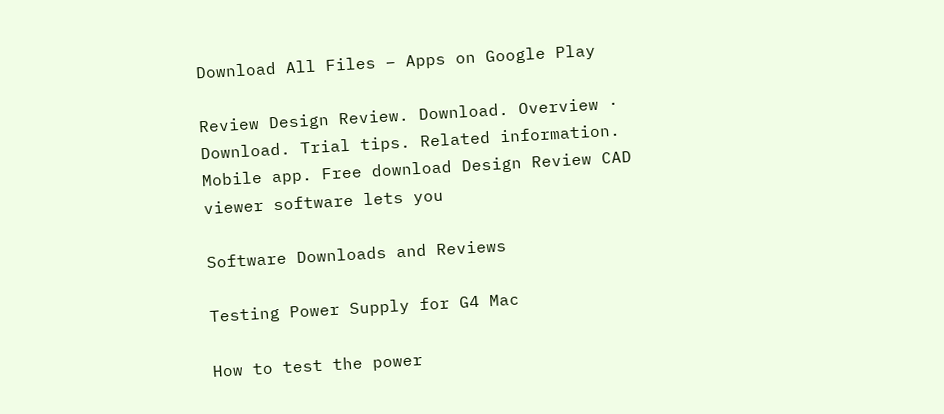Download All Files – Apps on Google Play

Review Design Review. Download. Overview · Download. Trial tips. Related information. Mobile app. Free download Design Review CAD viewer software lets you

Software Downloads and Reviews

Testing Power Supply for G4 Mac

How to test the power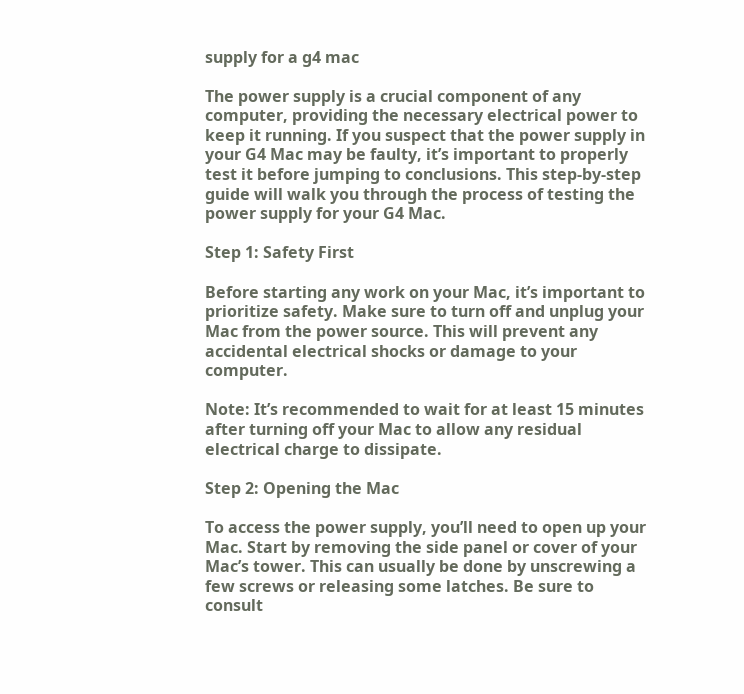supply for a g4 mac

The power supply is a crucial component of any computer, providing the necessary electrical power to keep it running. If you suspect that the power supply in your G4 Mac may be faulty, it’s important to properly test it before jumping to conclusions. This step-by-step guide will walk you through the process of testing the power supply for your G4 Mac.

Step 1: Safety First

Before starting any work on your Mac, it’s important to prioritize safety. Make sure to turn off and unplug your Mac from the power source. This will prevent any accidental electrical shocks or damage to your computer.

Note: It’s recommended to wait for at least 15 minutes after turning off your Mac to allow any residual electrical charge to dissipate.

Step 2: Opening the Mac

To access the power supply, you’ll need to open up your Mac. Start by removing the side panel or cover of your Mac’s tower. This can usually be done by unscrewing a few screws or releasing some latches. Be sure to consult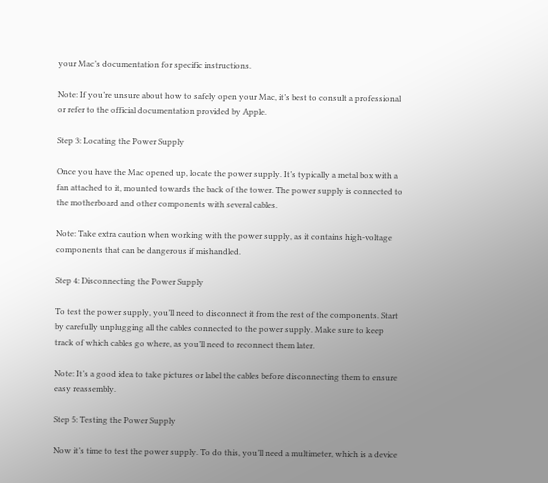your Mac’s documentation for specific instructions.

Note: If you’re unsure about how to safely open your Mac, it’s best to consult a professional or refer to the official documentation provided by Apple.

Step 3: Locating the Power Supply

Once you have the Mac opened up, locate the power supply. It’s typically a metal box with a fan attached to it, mounted towards the back of the tower. The power supply is connected to the motherboard and other components with several cables.

Note: Take extra caution when working with the power supply, as it contains high-voltage components that can be dangerous if mishandled.

Step 4: Disconnecting the Power Supply

To test the power supply, you’ll need to disconnect it from the rest of the components. Start by carefully unplugging all the cables connected to the power supply. Make sure to keep track of which cables go where, as you’ll need to reconnect them later.

Note: It’s a good idea to take pictures or label the cables before disconnecting them to ensure easy reassembly.

Step 5: Testing the Power Supply

Now it’s time to test the power supply. To do this, you’ll need a multimeter, which is a device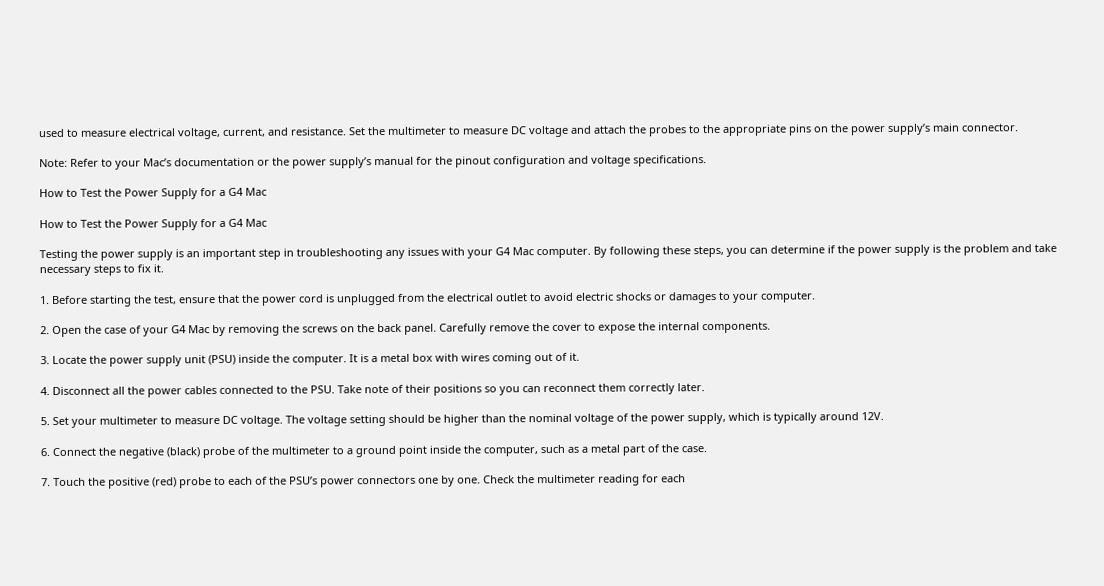used to measure electrical voltage, current, and resistance. Set the multimeter to measure DC voltage and attach the probes to the appropriate pins on the power supply’s main connector.

Note: Refer to your Mac’s documentation or the power supply’s manual for the pinout configuration and voltage specifications.

How to Test the Power Supply for a G4 Mac

How to Test the Power Supply for a G4 Mac

Testing the power supply is an important step in troubleshooting any issues with your G4 Mac computer. By following these steps, you can determine if the power supply is the problem and take necessary steps to fix it.

1. Before starting the test, ensure that the power cord is unplugged from the electrical outlet to avoid electric shocks or damages to your computer.

2. Open the case of your G4 Mac by removing the screws on the back panel. Carefully remove the cover to expose the internal components.

3. Locate the power supply unit (PSU) inside the computer. It is a metal box with wires coming out of it.

4. Disconnect all the power cables connected to the PSU. Take note of their positions so you can reconnect them correctly later.

5. Set your multimeter to measure DC voltage. The voltage setting should be higher than the nominal voltage of the power supply, which is typically around 12V.

6. Connect the negative (black) probe of the multimeter to a ground point inside the computer, such as a metal part of the case.

7. Touch the positive (red) probe to each of the PSU’s power connectors one by one. Check the multimeter reading for each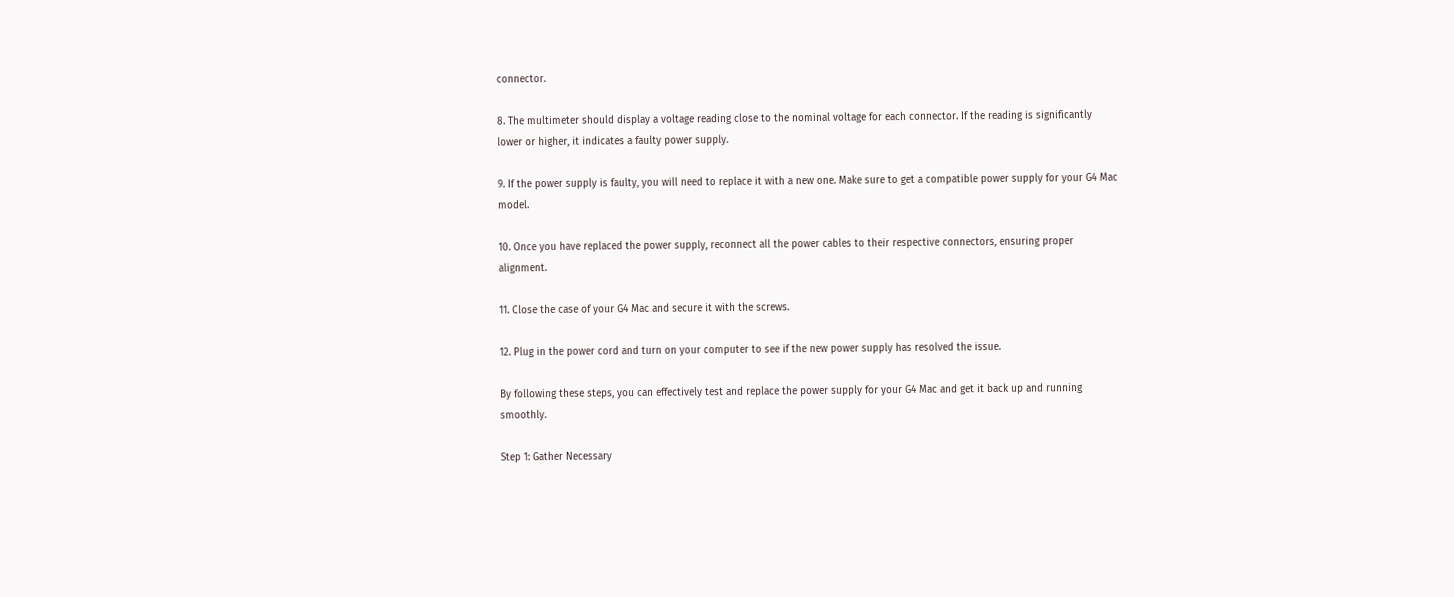connector.

8. The multimeter should display a voltage reading close to the nominal voltage for each connector. If the reading is significantly lower or higher, it indicates a faulty power supply.

9. If the power supply is faulty, you will need to replace it with a new one. Make sure to get a compatible power supply for your G4 Mac model.

10. Once you have replaced the power supply, reconnect all the power cables to their respective connectors, ensuring proper alignment.

11. Close the case of your G4 Mac and secure it with the screws.

12. Plug in the power cord and turn on your computer to see if the new power supply has resolved the issue.

By following these steps, you can effectively test and replace the power supply for your G4 Mac and get it back up and running smoothly.

Step 1: Gather Necessary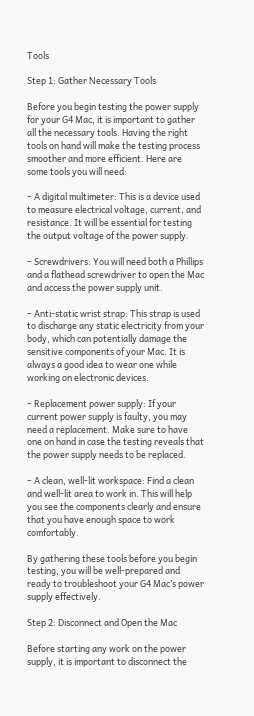Tools

Step 1: Gather Necessary Tools

Before you begin testing the power supply for your G4 Mac, it is important to gather all the necessary tools. Having the right tools on hand will make the testing process smoother and more efficient. Here are some tools you will need:

– A digital multimeter: This is a device used to measure electrical voltage, current, and resistance. It will be essential for testing the output voltage of the power supply.

– Screwdrivers: You will need both a Phillips and a flathead screwdriver to open the Mac and access the power supply unit.

– Anti-static wrist strap: This strap is used to discharge any static electricity from your body, which can potentially damage the sensitive components of your Mac. It is always a good idea to wear one while working on electronic devices.

– Replacement power supply: If your current power supply is faulty, you may need a replacement. Make sure to have one on hand in case the testing reveals that the power supply needs to be replaced.

– A clean, well-lit workspace: Find a clean and well-lit area to work in. This will help you see the components clearly and ensure that you have enough space to work comfortably.

By gathering these tools before you begin testing, you will be well-prepared and ready to troubleshoot your G4 Mac’s power supply effectively.

Step 2: Disconnect and Open the Mac

Before starting any work on the power supply, it is important to disconnect the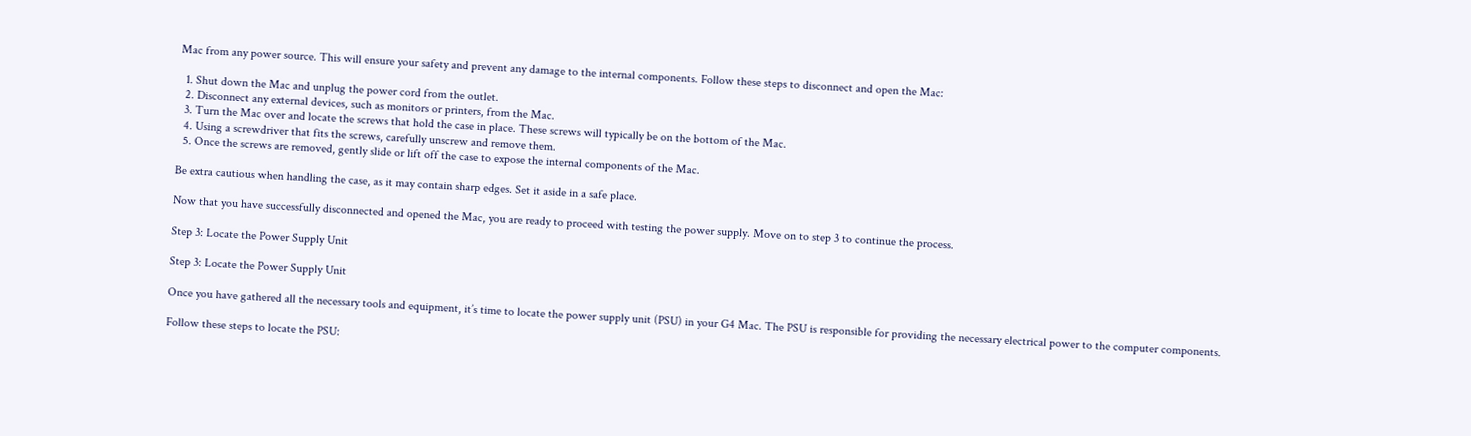Mac from any power source. This will ensure your safety and prevent any damage to the internal components. Follow these steps to disconnect and open the Mac:

  1. Shut down the Mac and unplug the power cord from the outlet.
  2. Disconnect any external devices, such as monitors or printers, from the Mac.
  3. Turn the Mac over and locate the screws that hold the case in place. These screws will typically be on the bottom of the Mac.
  4. Using a screwdriver that fits the screws, carefully unscrew and remove them.
  5. Once the screws are removed, gently slide or lift off the case to expose the internal components of the Mac.

Be extra cautious when handling the case, as it may contain sharp edges. Set it aside in a safe place.

Now that you have successfully disconnected and opened the Mac, you are ready to proceed with testing the power supply. Move on to step 3 to continue the process.

Step 3: Locate the Power Supply Unit

Step 3: Locate the Power Supply Unit

Once you have gathered all the necessary tools and equipment, it’s time to locate the power supply unit (PSU) in your G4 Mac. The PSU is responsible for providing the necessary electrical power to the computer components.

Follow these steps to locate the PSU: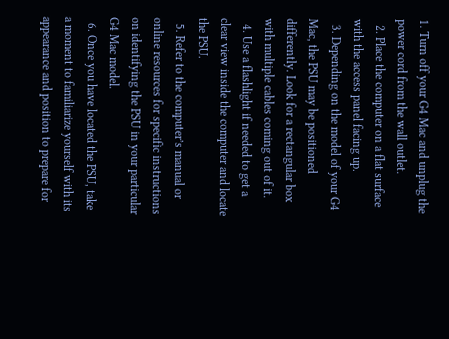1. Turn off your G4 Mac and unplug the power cord from the wall outlet.
  2. Place the computer on a flat surface with the access panel facing up.
  3. Depending on the model of your G4 Mac, the PSU may be positioned differently. Look for a rectangular box with multiple cables coming out of it.
  4. Use a flashlight if needed to get a clear view inside the computer and locate the PSU.
  5. Refer to the computer’s manual or online resources for specific instructions on identifying the PSU in your particular G4 Mac model.
  6. Once you have located the PSU, take a moment to familiarize yourself with its appearance and position to prepare for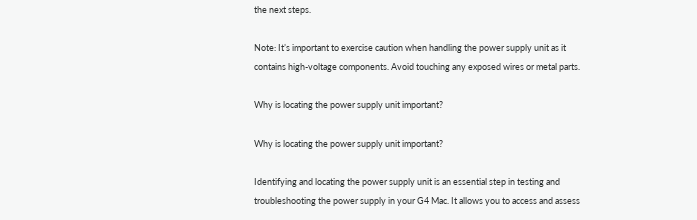the next steps.

Note: It’s important to exercise caution when handling the power supply unit as it contains high-voltage components. Avoid touching any exposed wires or metal parts.

Why is locating the power supply unit important?

Why is locating the power supply unit important?

Identifying and locating the power supply unit is an essential step in testing and troubleshooting the power supply in your G4 Mac. It allows you to access and assess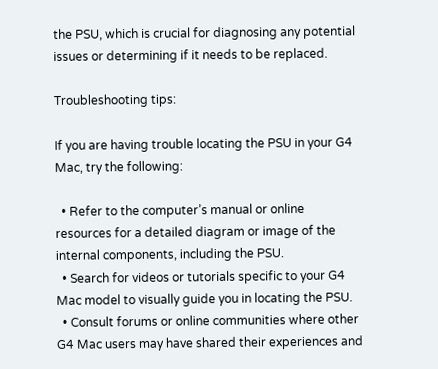the PSU, which is crucial for diagnosing any potential issues or determining if it needs to be replaced.

Troubleshooting tips:

If you are having trouble locating the PSU in your G4 Mac, try the following:

  • Refer to the computer’s manual or online resources for a detailed diagram or image of the internal components, including the PSU.
  • Search for videos or tutorials specific to your G4 Mac model to visually guide you in locating the PSU.
  • Consult forums or online communities where other G4 Mac users may have shared their experiences and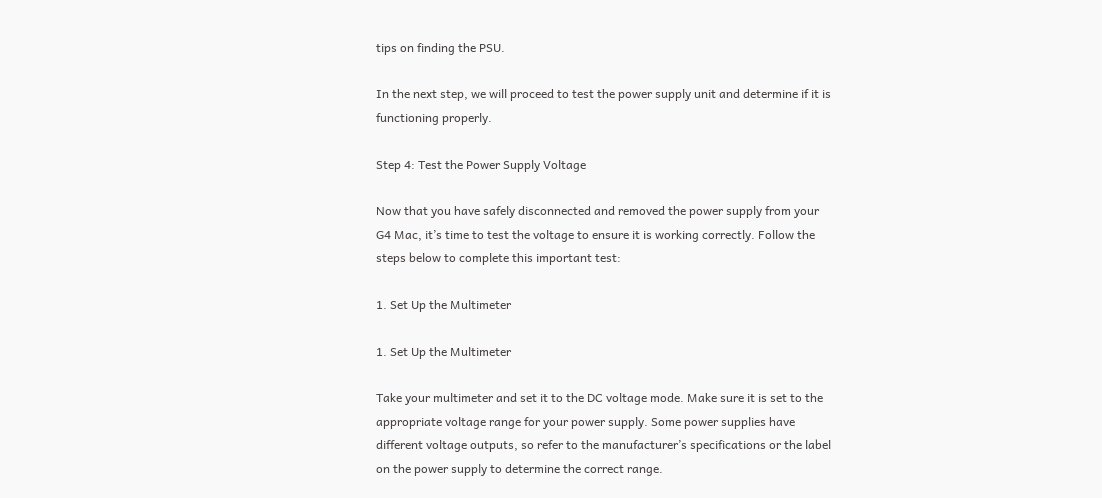tips on finding the PSU.

In the next step, we will proceed to test the power supply unit and determine if it is functioning properly.

Step 4: Test the Power Supply Voltage

Now that you have safely disconnected and removed the power supply from your G4 Mac, it’s time to test the voltage to ensure it is working correctly. Follow the steps below to complete this important test:

1. Set Up the Multimeter

1. Set Up the Multimeter

Take your multimeter and set it to the DC voltage mode. Make sure it is set to the appropriate voltage range for your power supply. Some power supplies have different voltage outputs, so refer to the manufacturer’s specifications or the label on the power supply to determine the correct range.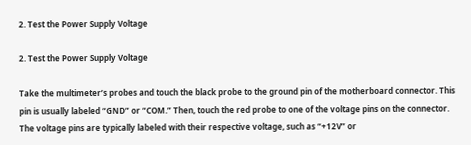2. Test the Power Supply Voltage

2. Test the Power Supply Voltage

Take the multimeter’s probes and touch the black probe to the ground pin of the motherboard connector. This pin is usually labeled “GND” or “COM.” Then, touch the red probe to one of the voltage pins on the connector. The voltage pins are typically labeled with their respective voltage, such as “+12V” or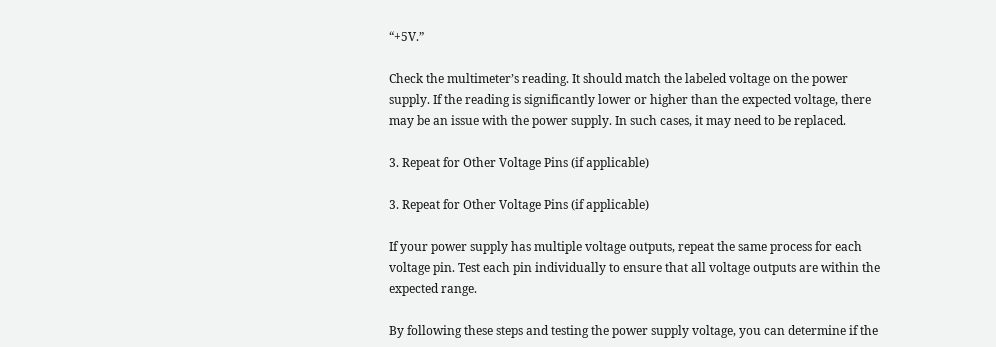“+5V.”

Check the multimeter’s reading. It should match the labeled voltage on the power supply. If the reading is significantly lower or higher than the expected voltage, there may be an issue with the power supply. In such cases, it may need to be replaced.

3. Repeat for Other Voltage Pins (if applicable)

3. Repeat for Other Voltage Pins (if applicable)

If your power supply has multiple voltage outputs, repeat the same process for each voltage pin. Test each pin individually to ensure that all voltage outputs are within the expected range.

By following these steps and testing the power supply voltage, you can determine if the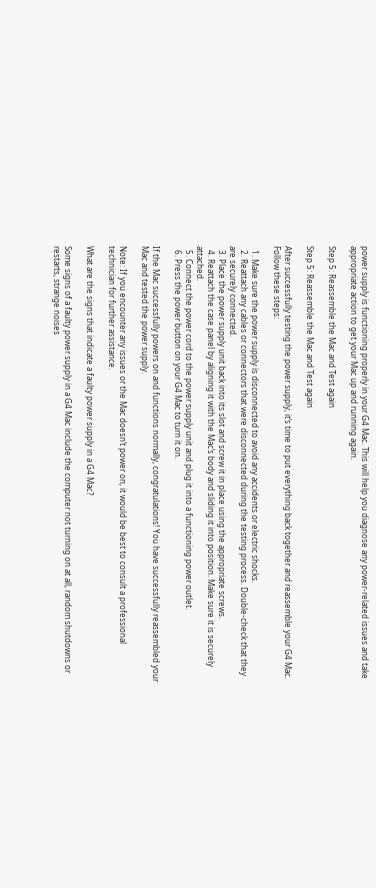power supply is functioning properly in your G4 Mac. This will help you diagnose any power-related issues and take appropriate action to get your Mac up and running again.

Step 5: Reassemble the Mac and Test again

Step 5: Reassemble the Mac and Test again

After successfully testing the power supply, it’s time to put everything back together and reassemble your G4 Mac. Follow these steps:

  1. Make sure the power supply is disconnected to avoid any accidents or electric shocks.
  2. Reattach any cables or connectors that were disconnected during the testing process. Double-check that they are securely connected.
  3. Place the power supply unit back into its slot and screw it in place using the appropriate screws.
  4. Reattach the case panel by aligning it with the Mac’s body and sliding it into position. Make sure it is securely attached.
  5. Connect the power cord to the power supply unit and plug it into a functioning power outlet.
  6. Press the power button on your G4 Mac to turn it on.

If the Mac successfully powers on and functions normally, congratulations! You have successfully reassembled your Mac and tested the power supply.

Note: If you encounter any issues or the Mac doesn’t power on, it would be best to consult a professional technician for further assistance.

What are the signs that indicate a faulty power supply in a G4 Mac?

Some signs of a faulty power supply in a G4 Mac include the computer not turning on at all, random shutdowns or restarts, strange noises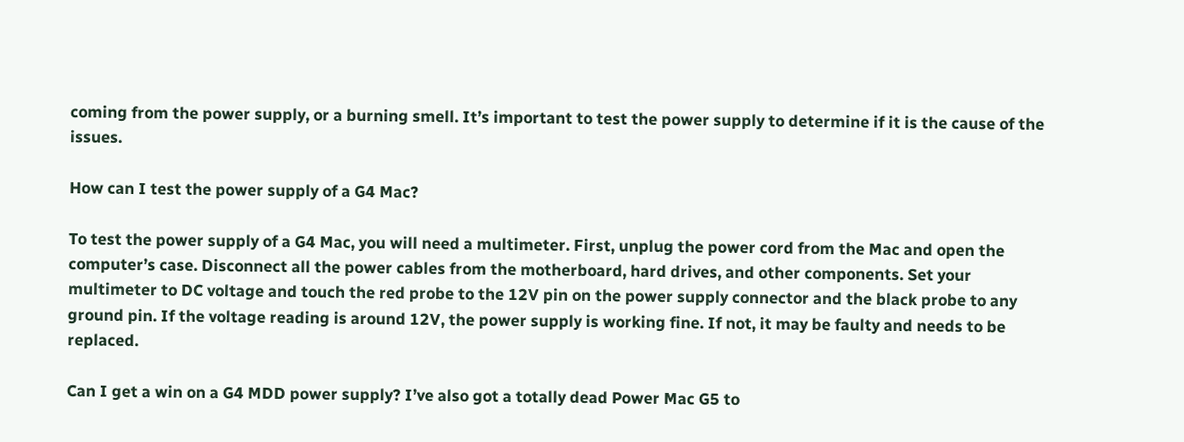coming from the power supply, or a burning smell. It’s important to test the power supply to determine if it is the cause of the issues.

How can I test the power supply of a G4 Mac?

To test the power supply of a G4 Mac, you will need a multimeter. First, unplug the power cord from the Mac and open the computer’s case. Disconnect all the power cables from the motherboard, hard drives, and other components. Set your multimeter to DC voltage and touch the red probe to the 12V pin on the power supply connector and the black probe to any ground pin. If the voltage reading is around 12V, the power supply is working fine. If not, it may be faulty and needs to be replaced.

Can I get a win on a G4 MDD power supply? I’ve also got a totally dead Power Mac G5 to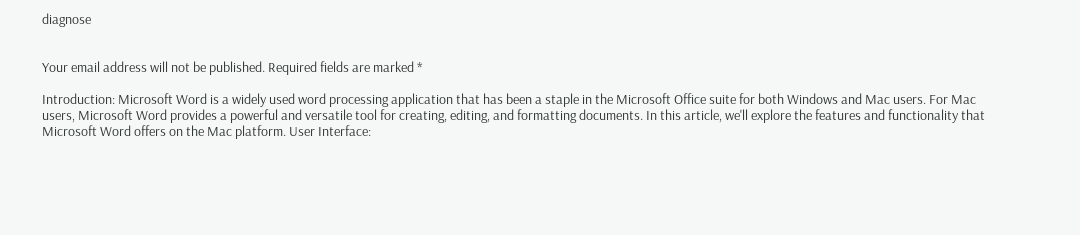diagnose


Your email address will not be published. Required fields are marked *

Introduction: Microsoft Word is a widely used word processing application that has been a staple in the Microsoft Office suite for both Windows and Mac users. For Mac users, Microsoft Word provides a powerful and versatile tool for creating, editing, and formatting documents. In this article, we'll explore the features and functionality that Microsoft Word offers on the Mac platform. User Interface: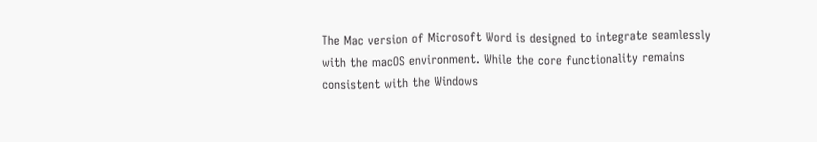The Mac version of Microsoft Word is designed to integrate seamlessly with the macOS environment. While the core functionality remains consistent with the Windows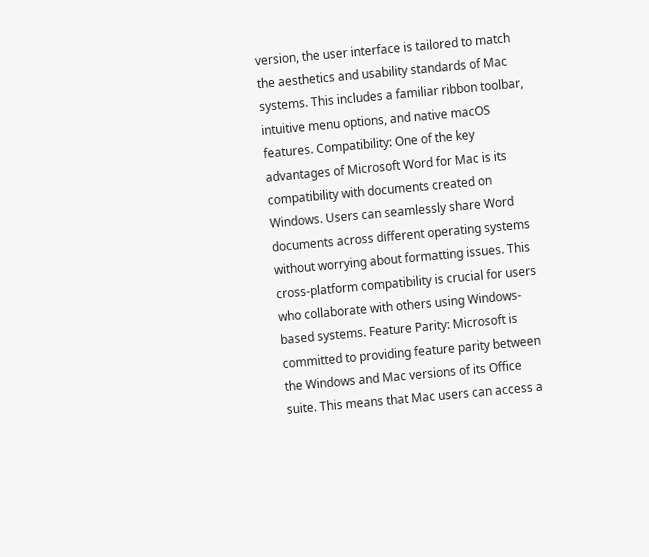version, the user interface is tailored to match the aesthetics and usability standards of Mac systems. This includes a familiar ribbon toolbar, intuitive menu options, and native macOS features. Compatibility: One of the key advantages of Microsoft Word for Mac is its compatibility with documents created on Windows. Users can seamlessly share Word documents across different operating systems without worrying about formatting issues. This cross-platform compatibility is crucial for users who collaborate with others using Windows-based systems. Feature Parity: Microsoft is committed to providing feature parity between the Windows and Mac versions of its Office suite. This means that Mac users can access a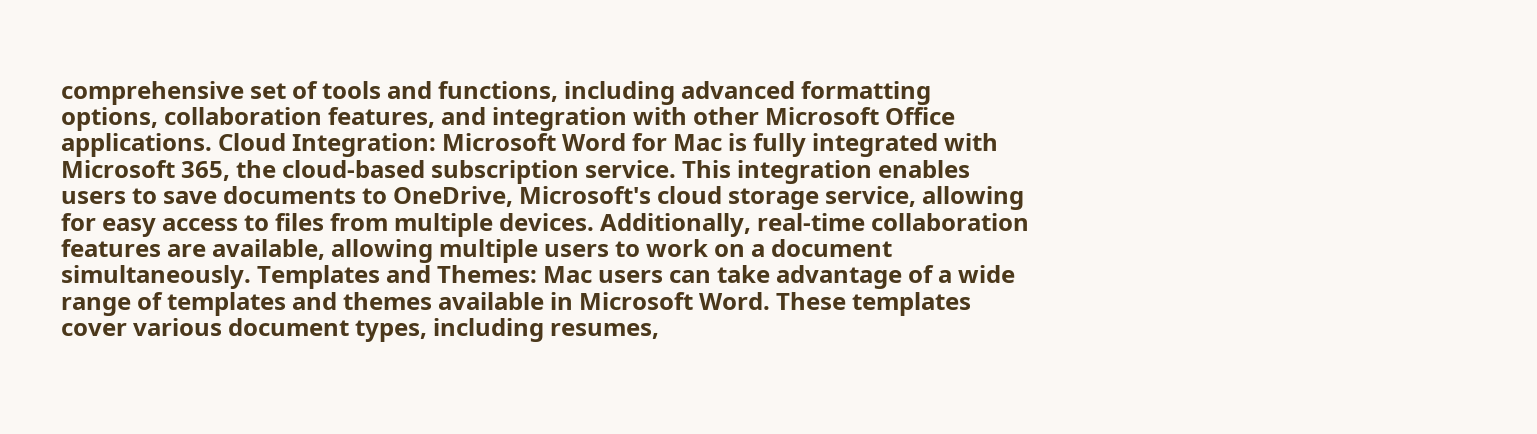comprehensive set of tools and functions, including advanced formatting options, collaboration features, and integration with other Microsoft Office applications. Cloud Integration: Microsoft Word for Mac is fully integrated with Microsoft 365, the cloud-based subscription service. This integration enables users to save documents to OneDrive, Microsoft's cloud storage service, allowing for easy access to files from multiple devices. Additionally, real-time collaboration features are available, allowing multiple users to work on a document simultaneously. Templates and Themes: Mac users can take advantage of a wide range of templates and themes available in Microsoft Word. These templates cover various document types, including resumes,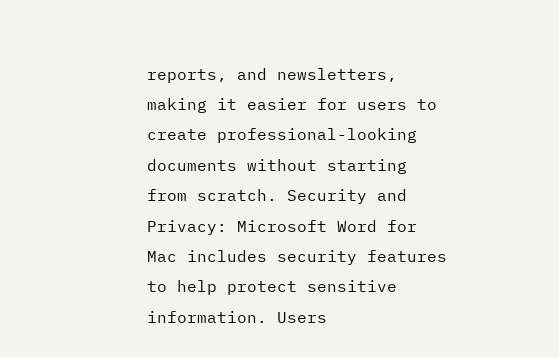reports, and newsletters, making it easier for users to create professional-looking documents without starting from scratch. Security and Privacy: Microsoft Word for Mac includes security features to help protect sensitive information. Users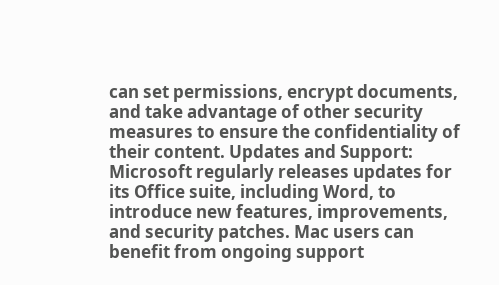can set permissions, encrypt documents, and take advantage of other security measures to ensure the confidentiality of their content. Updates and Support: Microsoft regularly releases updates for its Office suite, including Word, to introduce new features, improvements, and security patches. Mac users can benefit from ongoing support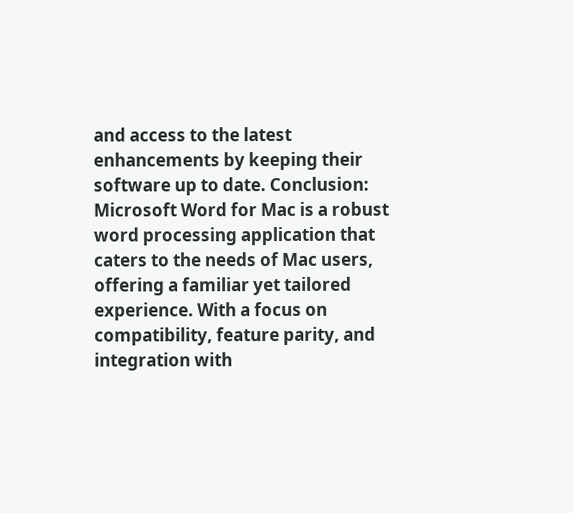and access to the latest enhancements by keeping their software up to date. Conclusion: Microsoft Word for Mac is a robust word processing application that caters to the needs of Mac users, offering a familiar yet tailored experience. With a focus on compatibility, feature parity, and integration with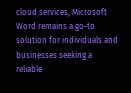cloud services, Microsoft Word remains a go-to solution for individuals and businesses seeking a reliable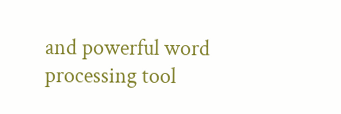and powerful word processing tool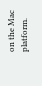on the Mac platform.